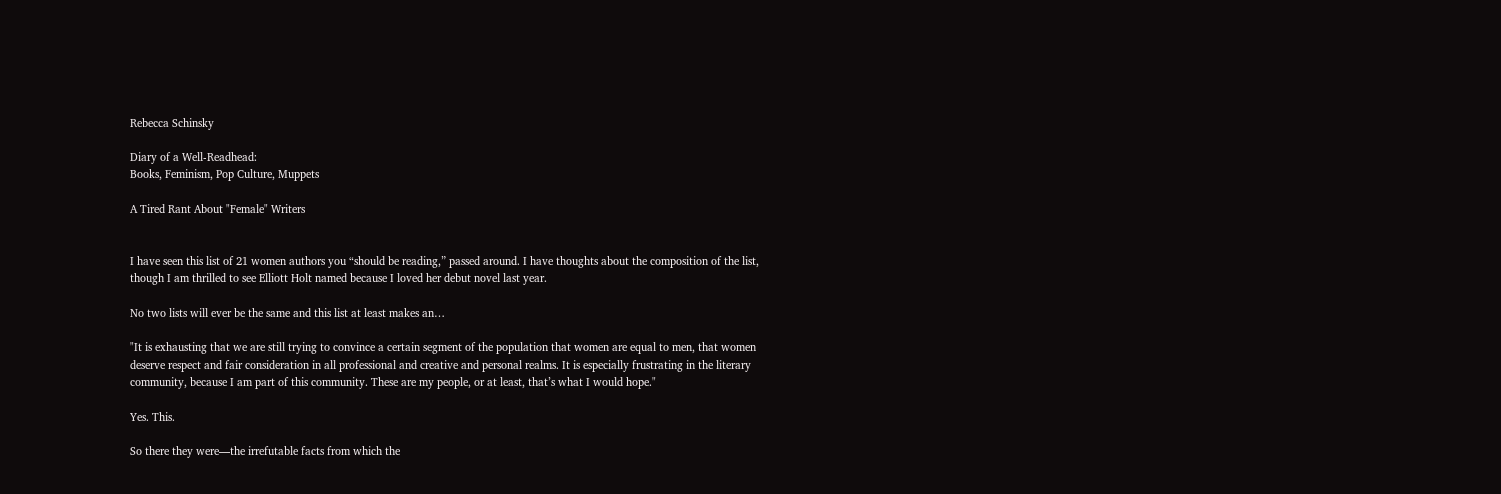Rebecca Schinsky

Diary of a Well-Readhead:
Books, Feminism, Pop Culture, Muppets

A Tired Rant About "Female" Writers


I have seen this list of 21 women authors you “should be reading,” passed around. I have thoughts about the composition of the list, though I am thrilled to see Elliott Holt named because I loved her debut novel last year.

No two lists will ever be the same and this list at least makes an…

"It is exhausting that we are still trying to convince a certain segment of the population that women are equal to men, that women deserve respect and fair consideration in all professional and creative and personal realms. It is especially frustrating in the literary community, because I am part of this community. These are my people, or at least, that’s what I would hope."

Yes. This.

So there they were—the irrefutable facts from which the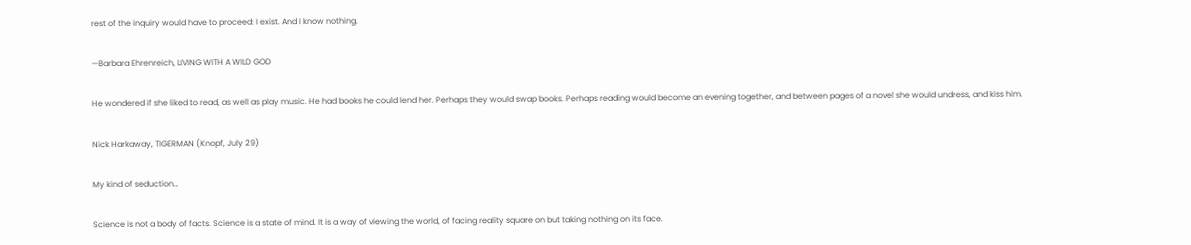rest of the inquiry would have to proceed: I exist. And I know nothing.

—Barbara Ehrenreich, LIVING WITH A WILD GOD

He wondered if she liked to read, as well as play music. He had books he could lend her. Perhaps they would swap books. Perhaps reading would become an evening together, and between pages of a novel she would undress, and kiss him.

Nick Harkaway, TIGERMAN (Knopf, July 29)

My kind of seduction…

Science is not a body of facts. Science is a state of mind. It is a way of viewing the world, of facing reality square on but taking nothing on its face.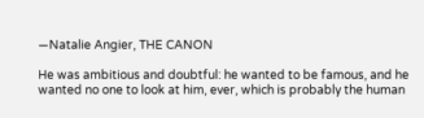—Natalie Angier, THE CANON

He was ambitious and doubtful: he wanted to be famous, and he wanted no one to look at him, ever, which is probably the human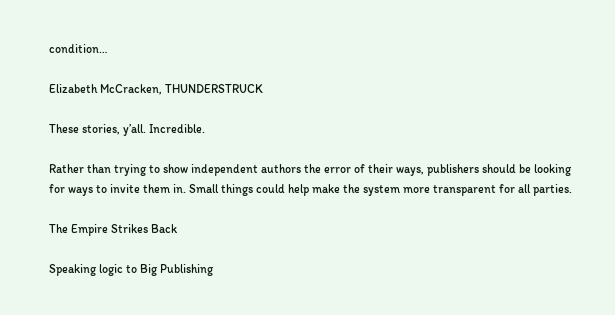condition…

Elizabeth McCracken, THUNDERSTRUCK

These stories, y’all. Incredible.

Rather than trying to show independent authors the error of their ways, publishers should be looking for ways to invite them in. Small things could help make the system more transparent for all parties.

The Empire Strikes Back

Speaking logic to Big Publishing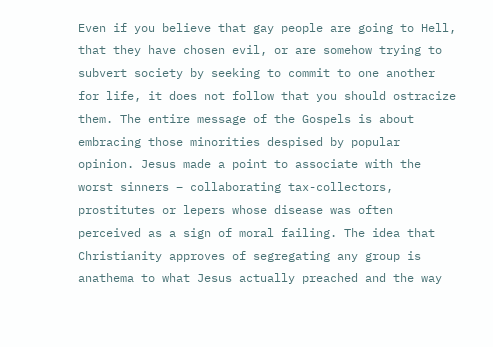Even if you believe that gay people are going to Hell, that they have chosen evil, or are somehow trying to subvert society by seeking to commit to one another for life, it does not follow that you should ostracize them. The entire message of the Gospels is about embracing those minorities despised by popular opinion. Jesus made a point to associate with the worst sinners – collaborating tax-collectors, prostitutes or lepers whose disease was often perceived as a sign of moral failing. The idea that Christianity approves of segregating any group is anathema to what Jesus actually preached and the way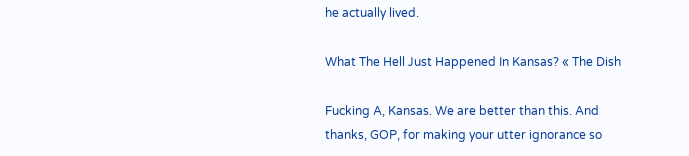he actually lived.

What The Hell Just Happened In Kansas? « The Dish

Fucking A, Kansas. We are better than this. And thanks, GOP, for making your utter ignorance so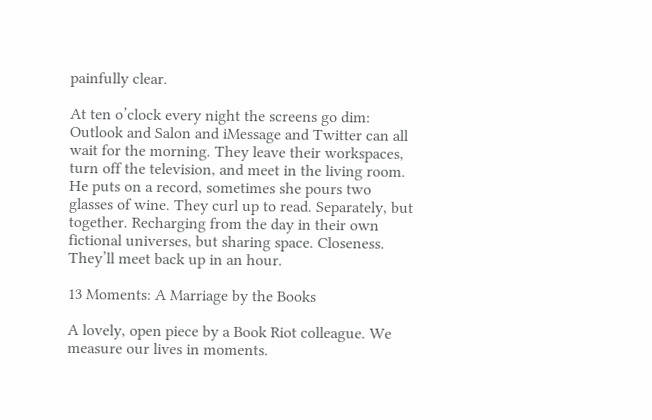painfully clear.

At ten o’clock every night the screens go dim: Outlook and Salon and iMessage and Twitter can all wait for the morning. They leave their workspaces, turn off the television, and meet in the living room. He puts on a record, sometimes she pours two glasses of wine. They curl up to read. Separately, but together. Recharging from the day in their own fictional universes, but sharing space. Closeness. They’ll meet back up in an hour.

13 Moments: A Marriage by the Books

A lovely, open piece by a Book Riot colleague. We measure our lives in moments.